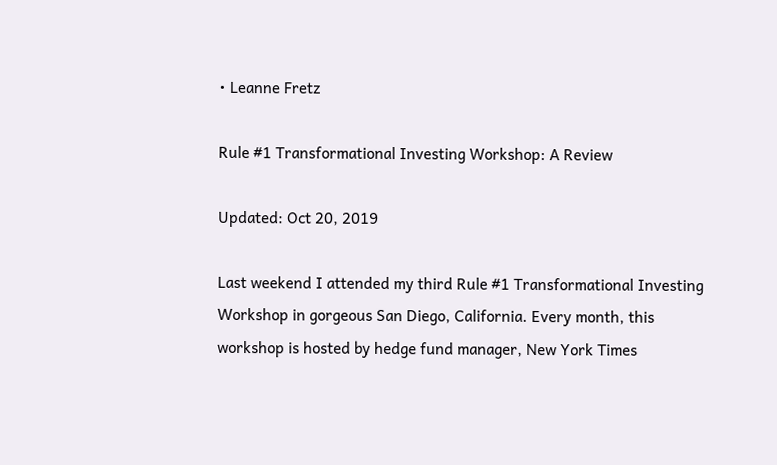• Leanne Fretz

Rule #1 Transformational Investing Workshop: A Review

Updated: Oct 20, 2019

Last weekend I attended my third Rule #1 Transformational Investing Workshop in gorgeous San Diego, California. Every month, this workshop is hosted by hedge fund manager, New York Times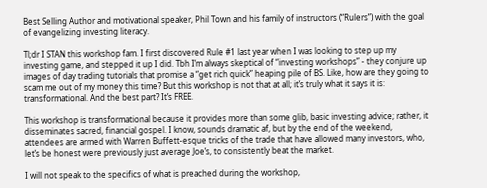Best Selling Author and motivational speaker, Phil Town and his family of instructors (“Rulers”) with the goal of evangelizing investing literacy.

Tl;dr I STAN this workshop fam. I first discovered Rule #1 last year when I was looking to step up my investing game, and stepped it up I did. Tbh I’m always skeptical of “investing workshops” - they conjure up images of day trading tutorials that promise a “get rich quick” heaping pile of BS. Like, how are they going to scam me out of my money this time? But this workshop is not that at all; it’s truly what it says it is: transformational. And the best part? It’s FREE.

This workshop is transformational because it provides more than some glib, basic investing advice; rather, it disseminates sacred, financial gospel. I know, sounds dramatic af, but by the end of the weekend, attendees are armed with Warren Buffett-esque tricks of the trade that have allowed many investors, who, let’s be honest were previously just average Joe’s, to consistently beat the market.

I will not speak to the specifics of what is preached during the workshop,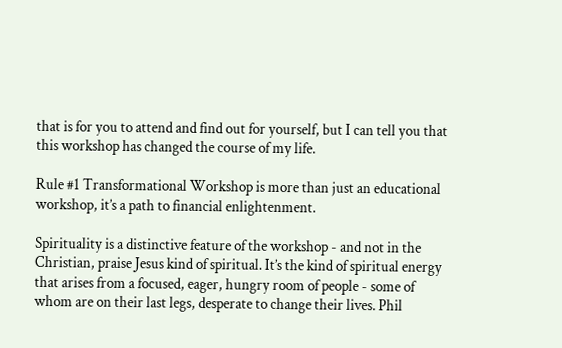that is for you to attend and find out for yourself, but I can tell you that this workshop has changed the course of my life.

Rule #1 Transformational Workshop is more than just an educational workshop, it’s a path to financial enlightenment.

Spirituality is a distinctive feature of the workshop - and not in the Christian, praise Jesus kind of spiritual. It’s the kind of spiritual energy that arises from a focused, eager, hungry room of people - some of whom are on their last legs, desperate to change their lives. Phil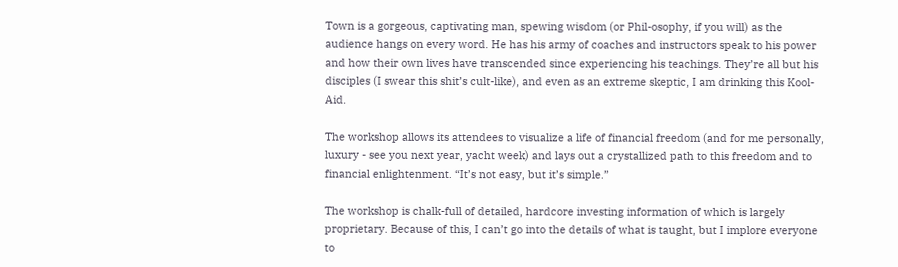Town is a gorgeous, captivating man, spewing wisdom (or Phil-osophy, if you will) as the audience hangs on every word. He has his army of coaches and instructors speak to his power and how their own lives have transcended since experiencing his teachings. They’re all but his disciples (I swear this shit’s cult-like), and even as an extreme skeptic, I am drinking this Kool-Aid.

The workshop allows its attendees to visualize a life of financial freedom (and for me personally, luxury - see you next year, yacht week) and lays out a crystallized path to this freedom and to financial enlightenment. “It’s not easy, but it’s simple.”

The workshop is chalk-full of detailed, hardcore investing information of which is largely proprietary. Because of this, I can’t go into the details of what is taught, but I implore everyone to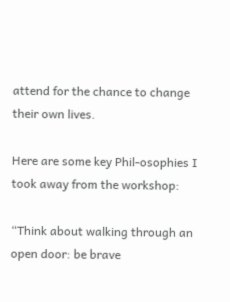attend for the chance to change their own lives.

Here are some key Phil-osophies I took away from the workshop:

“Think about walking through an open door: be brave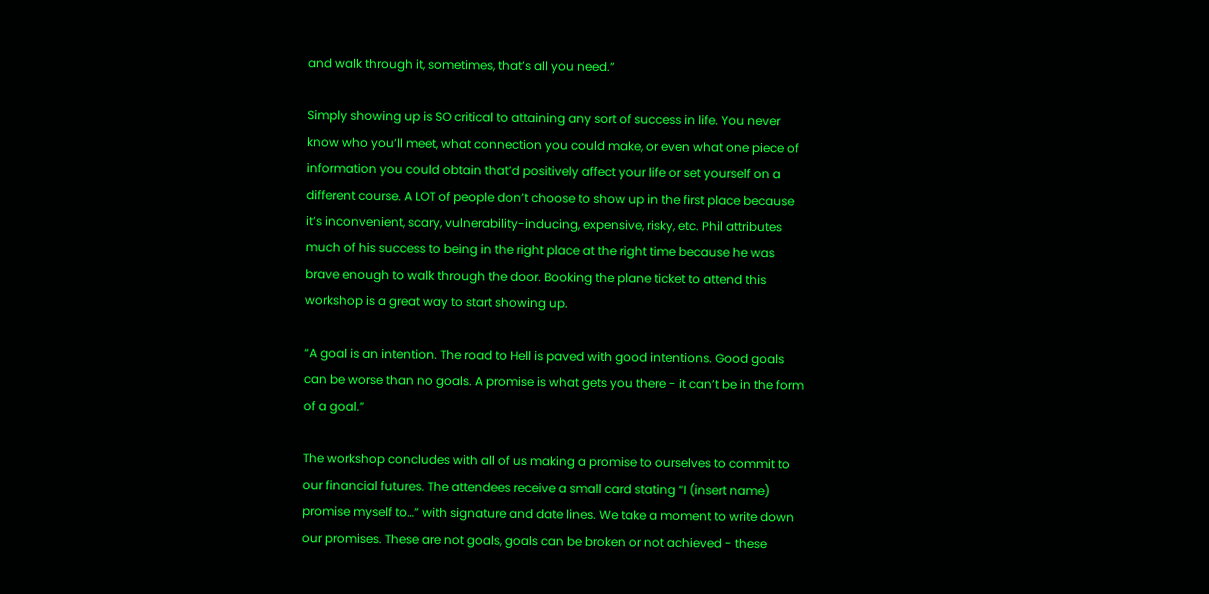and walk through it, sometimes, that’s all you need.”

Simply showing up is SO critical to attaining any sort of success in life. You never know who you’ll meet, what connection you could make, or even what one piece of information you could obtain that’d positively affect your life or set yourself on a different course. A LOT of people don’t choose to show up in the first place because it’s inconvenient, scary, vulnerability-inducing, expensive, risky, etc. Phil attributes much of his success to being in the right place at the right time because he was brave enough to walk through the door. Booking the plane ticket to attend this workshop is a great way to start showing up.

“A goal is an intention. The road to Hell is paved with good intentions. Good goals can be worse than no goals. A promise is what gets you there - it can’t be in the form of a goal.”

The workshop concludes with all of us making a promise to ourselves to commit to our financial futures. The attendees receive a small card stating “I (insert name) promise myself to…” with signature and date lines. We take a moment to write down our promises. These are not goals, goals can be broken or not achieved - these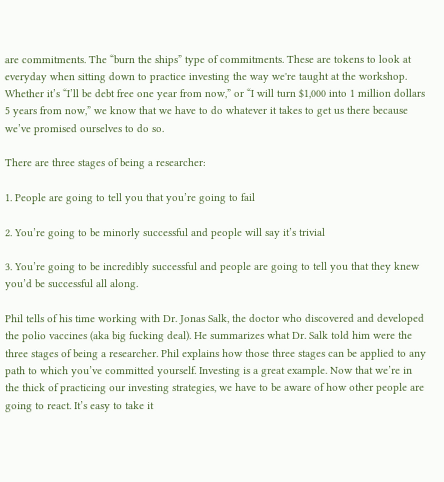are commitments. The “burn the ships” type of commitments. These are tokens to look at everyday when sitting down to practice investing the way we're taught at the workshop. Whether it’s “I’ll be debt free one year from now,” or “I will turn $1,000 into 1 million dollars 5 years from now,” we know that we have to do whatever it takes to get us there because we’ve promised ourselves to do so.

There are three stages of being a researcher:

1. People are going to tell you that you’re going to fail

2. You’re going to be minorly successful and people will say it’s trivial

3. You’re going to be incredibly successful and people are going to tell you that they knew you’d be successful all along.

Phil tells of his time working with Dr. Jonas Salk, the doctor who discovered and developed the polio vaccines (aka big fucking deal). He summarizes what Dr. Salk told him were the three stages of being a researcher. Phil explains how those three stages can be applied to any path to which you’ve committed yourself. Investing is a great example. Now that we’re in the thick of practicing our investing strategies, we have to be aware of how other people are going to react. It’s easy to take it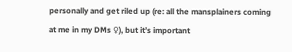personally and get riled up (re: all the mansplainers coming at me in my DMs ♀), but it’s important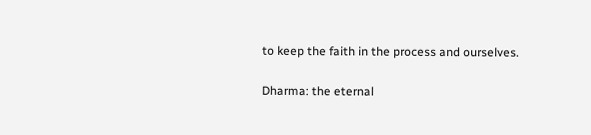to keep the faith in the process and ourselves.

Dharma: the eternal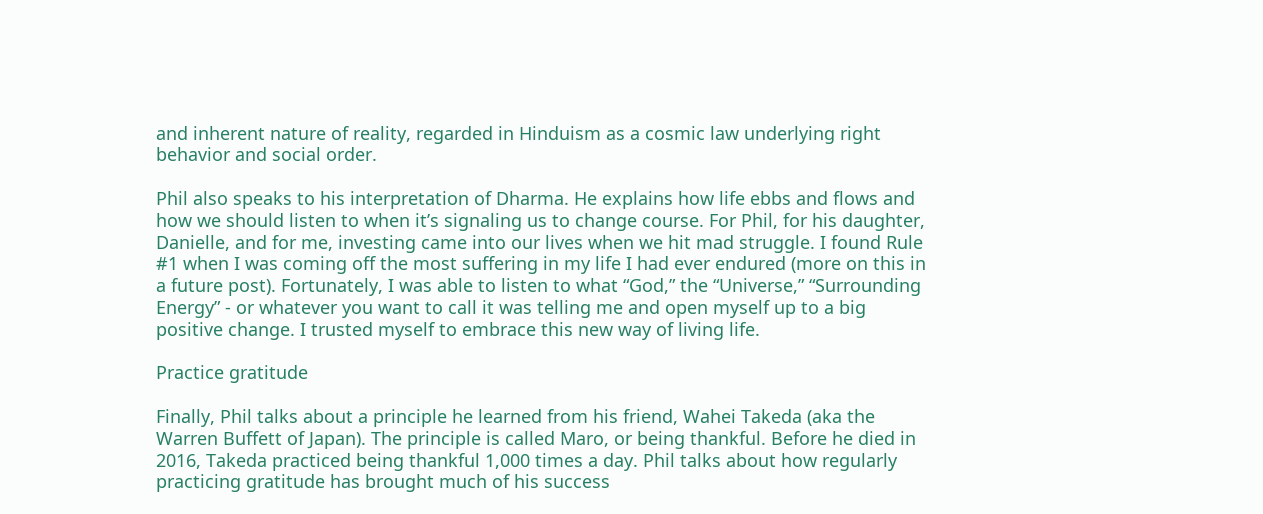and inherent nature of reality, regarded in Hinduism as a cosmic law underlying right behavior and social order.

Phil also speaks to his interpretation of Dharma. He explains how life ebbs and flows and how we should listen to when it’s signaling us to change course. For Phil, for his daughter, Danielle, and for me, investing came into our lives when we hit mad struggle. I found Rule #1 when I was coming off the most suffering in my life I had ever endured (more on this in a future post). Fortunately, I was able to listen to what “God,” the “Universe,” “Surrounding Energy” - or whatever you want to call it was telling me and open myself up to a big positive change. I trusted myself to embrace this new way of living life.

Practice gratitude

Finally, Phil talks about a principle he learned from his friend, Wahei Takeda (aka the Warren Buffett of Japan). The principle is called Maro, or being thankful. Before he died in 2016, Takeda practiced being thankful 1,000 times a day. Phil talks about how regularly practicing gratitude has brought much of his success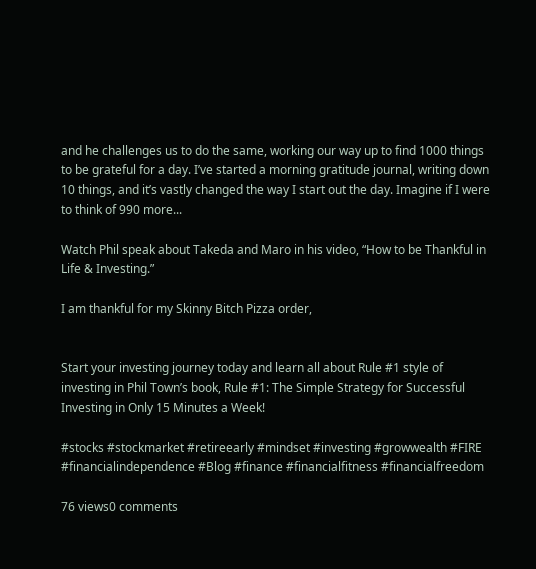and he challenges us to do the same, working our way up to find 1000 things to be grateful for a day. I’ve started a morning gratitude journal, writing down 10 things, and it’s vastly changed the way I start out the day. Imagine if I were to think of 990 more...

Watch Phil speak about Takeda and Maro in his video, “How to be Thankful in Life & Investing.”

I am thankful for my Skinny Bitch Pizza order,


Start your investing journey today and learn all about Rule #1 style of investing in Phil Town’s book, Rule #1: The Simple Strategy for Successful Investing in Only 15 Minutes a Week!

#stocks #stockmarket #retireearly #mindset #investing #growwealth #FIRE #financialindependence #Blog #finance #financialfitness #financialfreedom

76 views0 comments